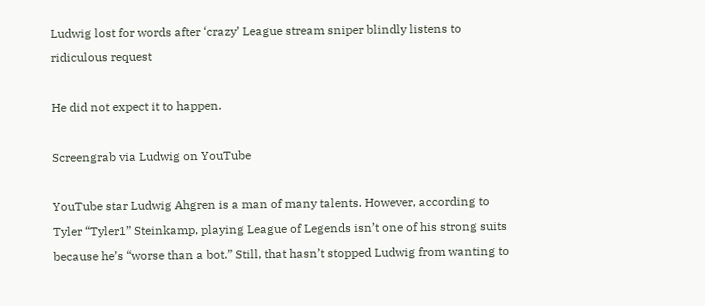Ludwig lost for words after ‘crazy’ League stream sniper blindly listens to ridiculous request

He did not expect it to happen.

Screengrab via Ludwig on YouTube

YouTube star Ludwig Ahgren is a man of many talents. However, according to Tyler “Tyler1” Steinkamp, playing League of Legends isn’t one of his strong suits because he’s “worse than a bot.” Still, that hasn’t stopped Ludwig from wanting to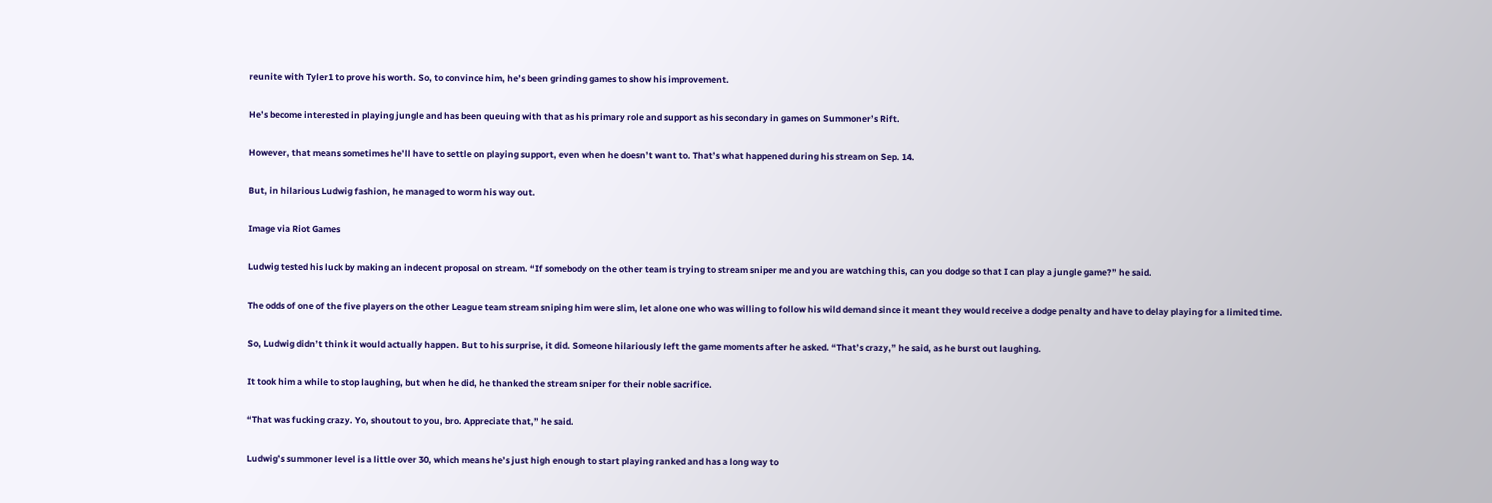reunite with Tyler1 to prove his worth. So, to convince him, he’s been grinding games to show his improvement.

He’s become interested in playing jungle and has been queuing with that as his primary role and support as his secondary in games on Summoner’s Rift.

However, that means sometimes he’ll have to settle on playing support, even when he doesn’t want to. That’s what happened during his stream on Sep. 14.

But, in hilarious Ludwig fashion, he managed to worm his way out.

Image via Riot Games

Ludwig tested his luck by making an indecent proposal on stream. “If somebody on the other team is trying to stream sniper me and you are watching this, can you dodge so that I can play a jungle game?” he said.

The odds of one of the five players on the other League team stream sniping him were slim, let alone one who was willing to follow his wild demand since it meant they would receive a dodge penalty and have to delay playing for a limited time.

So, Ludwig didn’t think it would actually happen. But to his surprise, it did. Someone hilariously left the game moments after he asked. “That’s crazy,” he said, as he burst out laughing.

It took him a while to stop laughing, but when he did, he thanked the stream sniper for their noble sacrifice.

“That was fucking crazy. Yo, shoutout to you, bro. Appreciate that,” he said.

Ludwig’s summoner level is a little over 30, which means he’s just high enough to start playing ranked and has a long way to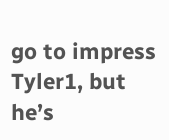go to impress Tyler1, but he’s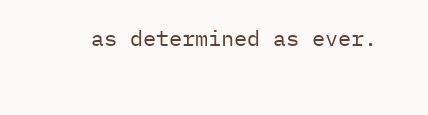as determined as ever.